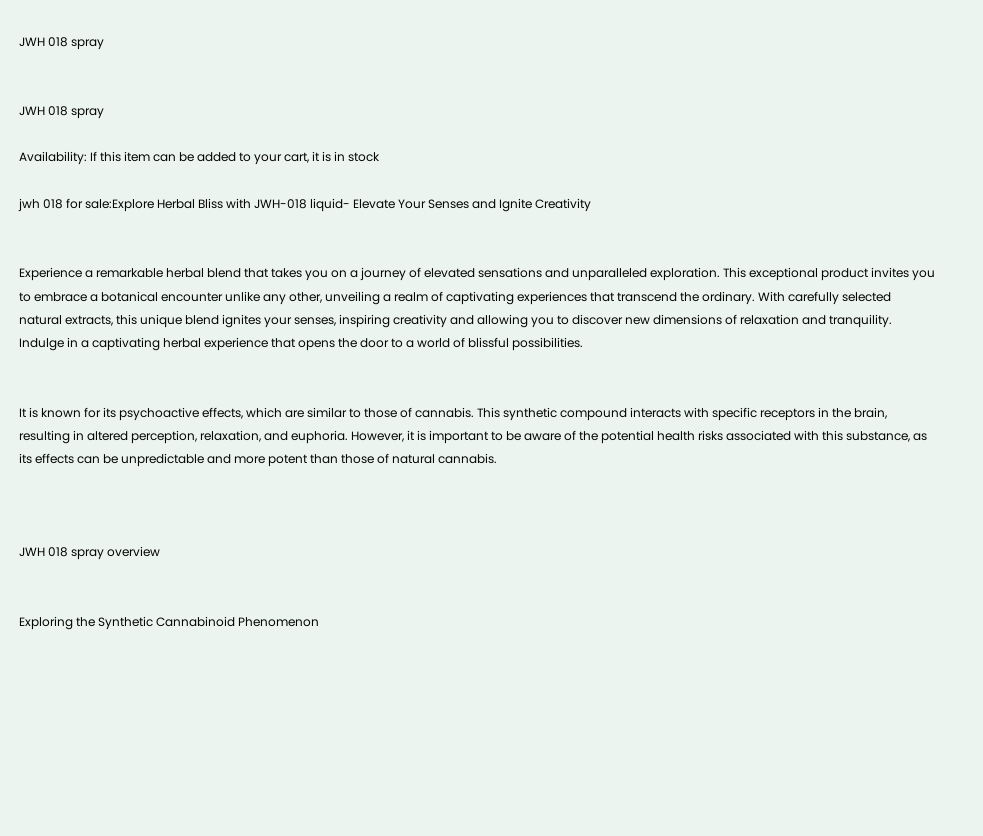JWH 018 spray


JWH 018 spray

Availability: If this item can be added to your cart, it is in stock

jwh 018 for sale:Explore Herbal Bliss with JWH-018 liquid- Elevate Your Senses and Ignite Creativity


Experience a remarkable herbal blend that takes you on a journey of elevated sensations and unparalleled exploration. This exceptional product invites you to embrace a botanical encounter unlike any other, unveiling a realm of captivating experiences that transcend the ordinary. With carefully selected natural extracts, this unique blend ignites your senses, inspiring creativity and allowing you to discover new dimensions of relaxation and tranquility. Indulge in a captivating herbal experience that opens the door to a world of blissful possibilities.


It is known for its psychoactive effects, which are similar to those of cannabis. This synthetic compound interacts with specific receptors in the brain, resulting in altered perception, relaxation, and euphoria. However, it is important to be aware of the potential health risks associated with this substance, as its effects can be unpredictable and more potent than those of natural cannabis.



JWH 018 spray overview


Exploring the Synthetic Cannabinoid Phenomenon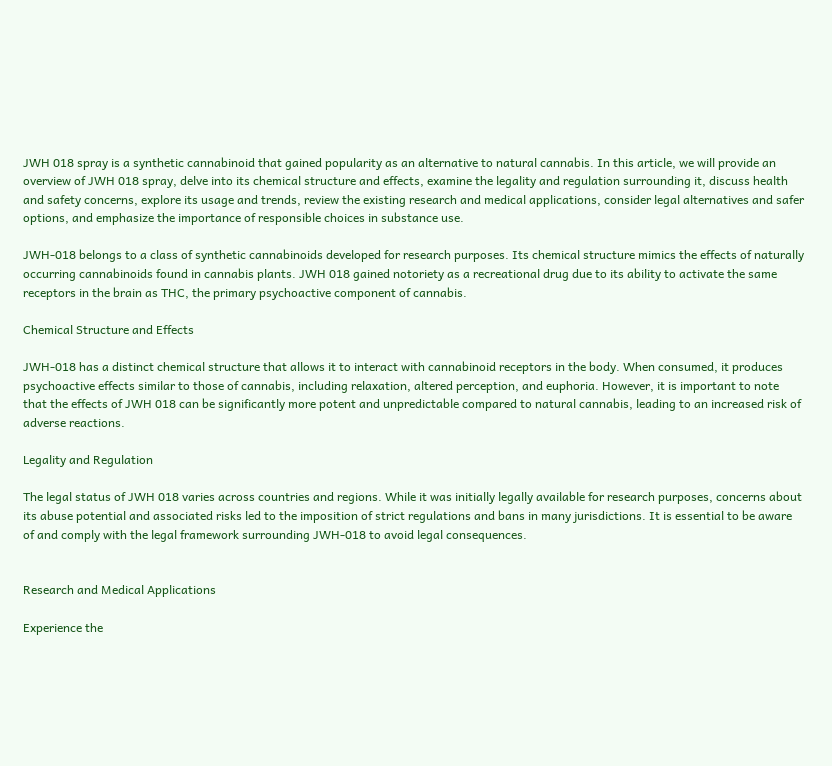JWH 018 spray is a synthetic cannabinoid that gained popularity as an alternative to natural cannabis. In this article, we will provide an overview of JWH 018 spray, delve into its chemical structure and effects, examine the legality and regulation surrounding it, discuss health and safety concerns, explore its usage and trends, review the existing research and medical applications, consider legal alternatives and safer options, and emphasize the importance of responsible choices in substance use.

JWH-018 belongs to a class of synthetic cannabinoids developed for research purposes. Its chemical structure mimics the effects of naturally occurring cannabinoids found in cannabis plants. JWH 018 gained notoriety as a recreational drug due to its ability to activate the same receptors in the brain as THC, the primary psychoactive component of cannabis.

Chemical Structure and Effects

JWH-018 has a distinct chemical structure that allows it to interact with cannabinoid receptors in the body. When consumed, it produces psychoactive effects similar to those of cannabis, including relaxation, altered perception, and euphoria. However, it is important to note that the effects of JWH 018 can be significantly more potent and unpredictable compared to natural cannabis, leading to an increased risk of adverse reactions.

Legality and Regulation

The legal status of JWH 018 varies across countries and regions. While it was initially legally available for research purposes, concerns about its abuse potential and associated risks led to the imposition of strict regulations and bans in many jurisdictions. It is essential to be aware of and comply with the legal framework surrounding JWH-018 to avoid legal consequences.


Research and Medical Applications

Experience the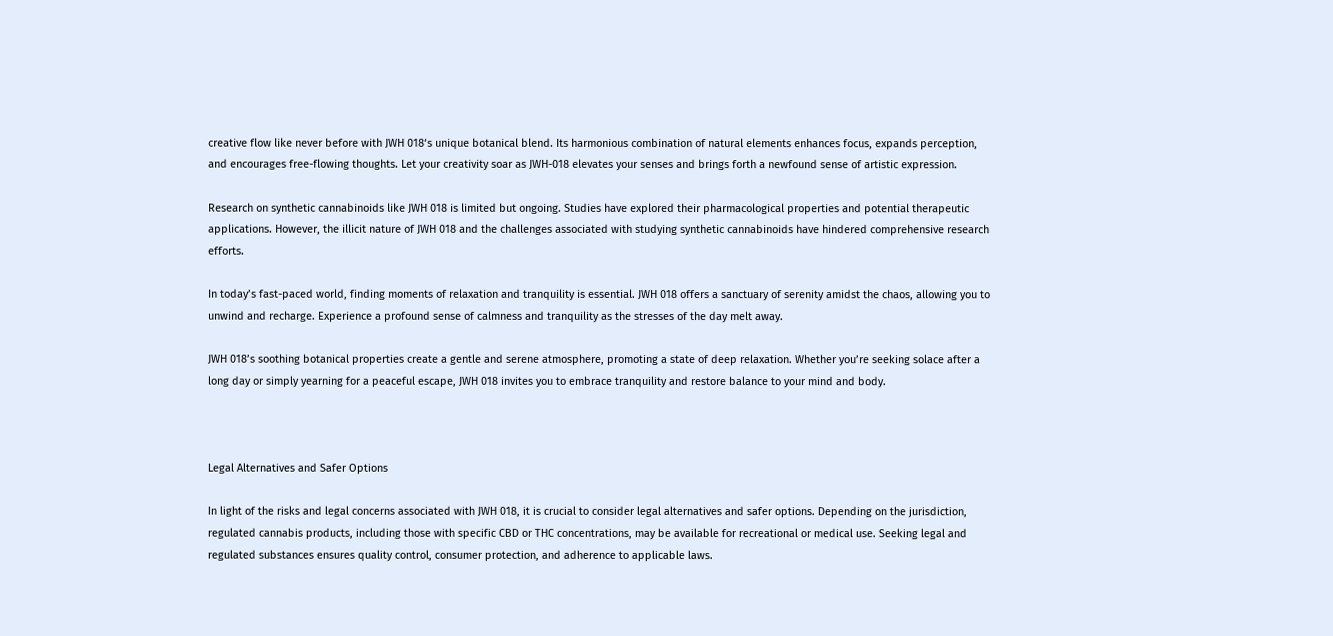creative flow like never before with JWH 018‘s unique botanical blend. Its harmonious combination of natural elements enhances focus, expands perception, and encourages free-flowing thoughts. Let your creativity soar as JWH-018 elevates your senses and brings forth a newfound sense of artistic expression.

Research on synthetic cannabinoids like JWH 018 is limited but ongoing. Studies have explored their pharmacological properties and potential therapeutic applications. However, the illicit nature of JWH 018 and the challenges associated with studying synthetic cannabinoids have hindered comprehensive research efforts.

In today’s fast-paced world, finding moments of relaxation and tranquility is essential. JWH 018 offers a sanctuary of serenity amidst the chaos, allowing you to unwind and recharge. Experience a profound sense of calmness and tranquility as the stresses of the day melt away.

JWH 018’s soothing botanical properties create a gentle and serene atmosphere, promoting a state of deep relaxation. Whether you’re seeking solace after a long day or simply yearning for a peaceful escape, JWH 018 invites you to embrace tranquility and restore balance to your mind and body.



Legal Alternatives and Safer Options

In light of the risks and legal concerns associated with JWH 018, it is crucial to consider legal alternatives and safer options. Depending on the jurisdiction, regulated cannabis products, including those with specific CBD or THC concentrations, may be available for recreational or medical use. Seeking legal and regulated substances ensures quality control, consumer protection, and adherence to applicable laws.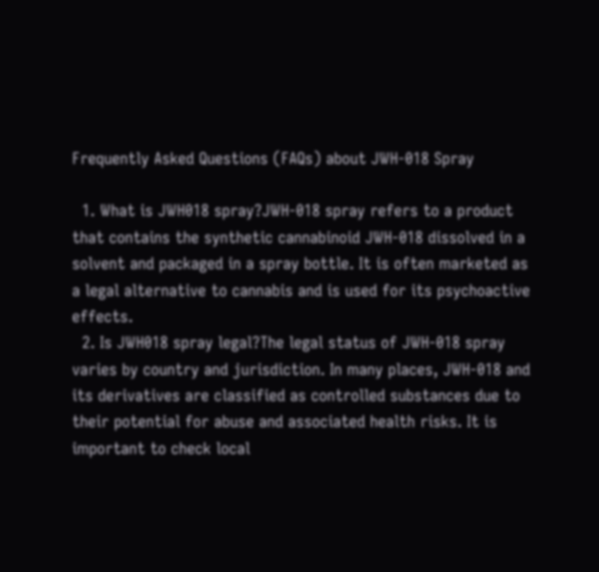Frequently Asked Questions (FAQs) about JWH-018 Spray

  1. What is JWH018 spray?JWH-018 spray refers to a product that contains the synthetic cannabinoid JWH-018 dissolved in a solvent and packaged in a spray bottle. It is often marketed as a legal alternative to cannabis and is used for its psychoactive effects.
  2. Is JWH018 spray legal?The legal status of JWH-018 spray varies by country and jurisdiction. In many places, JWH-018 and its derivatives are classified as controlled substances due to their potential for abuse and associated health risks. It is important to check local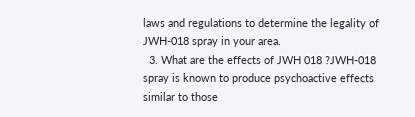laws and regulations to determine the legality of JWH-018 spray in your area.
  3. What are the effects of JWH 018 ?JWH-018 spray is known to produce psychoactive effects similar to those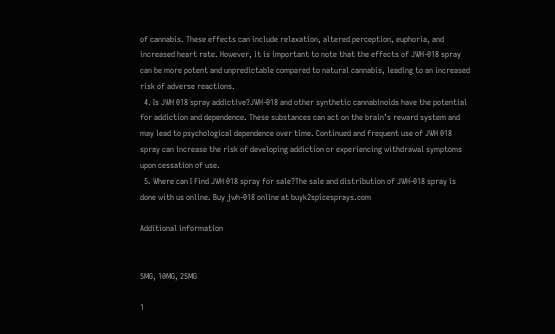of cannabis. These effects can include relaxation, altered perception, euphoria, and increased heart rate. However, it is important to note that the effects of JWH-018 spray can be more potent and unpredictable compared to natural cannabis, leading to an increased risk of adverse reactions.
  4. Is JWH 018 spray addictive?JWH-018 and other synthetic cannabinoids have the potential for addiction and dependence. These substances can act on the brain’s reward system and may lead to psychological dependence over time. Continued and frequent use of JWH 018 spray can increase the risk of developing addiction or experiencing withdrawal symptoms upon cessation of use.
  5. Where can I Find JWH 018 spray for sale?The sale and distribution of JWH-018 spray is done with us online. Buy jwh-018 online at buyk2spicesprays.com

Additional information


5MG, 10MG, 25MG

1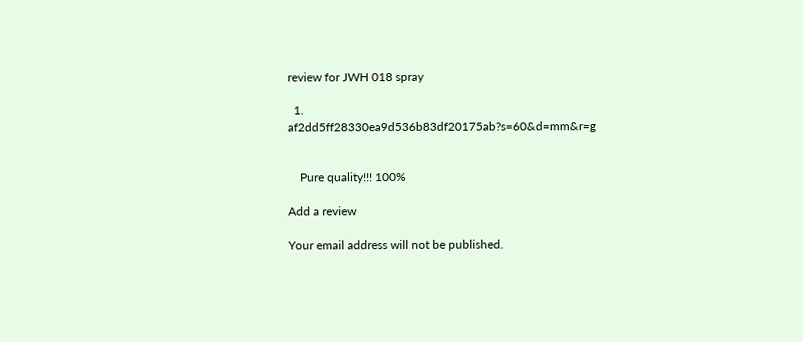review for JWH 018 spray

  1. af2dd5ff28330ea9d536b83df20175ab?s=60&d=mm&r=g


    Pure quality!!! 100%

Add a review

Your email address will not be published.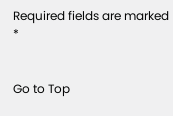Required fields are marked *


Go to Top